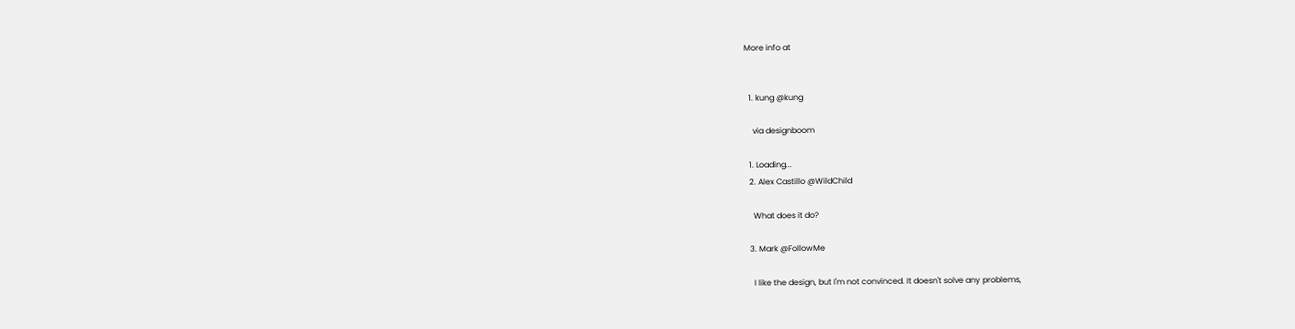More info at


  1. kung @kung

    via designboom

  1. Loading...
  2. Alex Castillo @WildChild

    What does it do?

  3. Mark @FollowMe

    I like the design, but I'm not convinced. It doesn't solve any problems,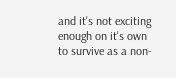and it's not exciting enough on it's own to survive as a non-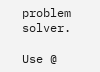problem solver.

Use @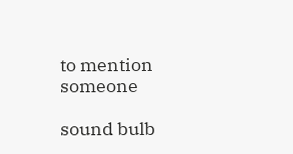to mention someone

sound bulb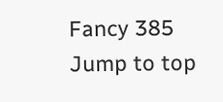Fancy 385
Jump to top